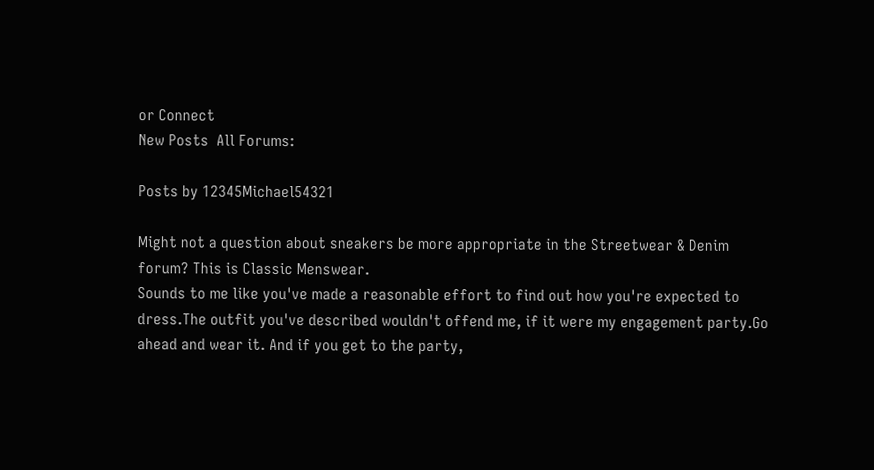or Connect
New Posts  All Forums:

Posts by 12345Michael54321

Might not a question about sneakers be more appropriate in the Streetwear & Denim forum? This is Classic Menswear.
Sounds to me like you've made a reasonable effort to find out how you're expected to dress.The outfit you've described wouldn't offend me, if it were my engagement party.Go ahead and wear it. And if you get to the party,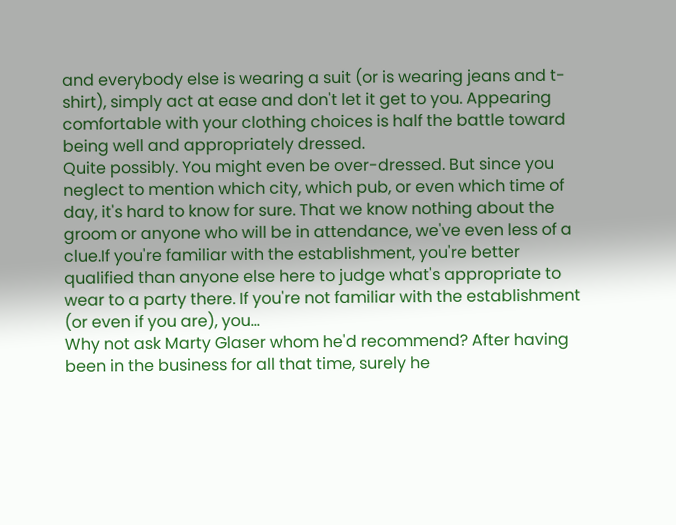and everybody else is wearing a suit (or is wearing jeans and t-shirt), simply act at ease and don't let it get to you. Appearing comfortable with your clothing choices is half the battle toward being well and appropriately dressed.
Quite possibly. You might even be over-dressed. But since you neglect to mention which city, which pub, or even which time of day, it's hard to know for sure. That we know nothing about the groom or anyone who will be in attendance, we've even less of a clue.If you're familiar with the establishment, you're better qualified than anyone else here to judge what's appropriate to wear to a party there. If you're not familiar with the establishment (or even if you are), you...
Why not ask Marty Glaser whom he'd recommend? After having been in the business for all that time, surely he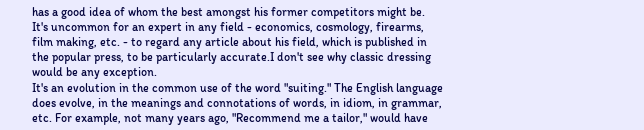has a good idea of whom the best amongst his former competitors might be.
It's uncommon for an expert in any field - economics, cosmology, firearms, film making, etc. - to regard any article about his field, which is published in the popular press, to be particularly accurate.I don't see why classic dressing would be any exception.
It's an evolution in the common use of the word "suiting." The English language does evolve, in the meanings and connotations of words, in idiom, in grammar, etc. For example, not many years ago, "Recommend me a tailor," would have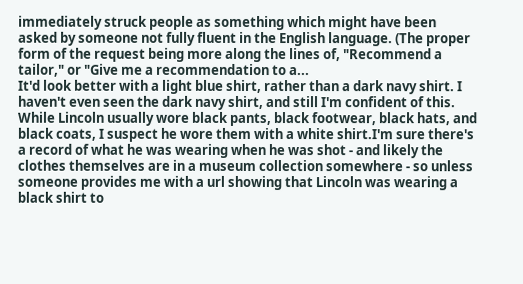immediately struck people as something which might have been asked by someone not fully fluent in the English language. (The proper form of the request being more along the lines of, "Recommend a tailor," or "Give me a recommendation to a...
It'd look better with a light blue shirt, rather than a dark navy shirt. I haven't even seen the dark navy shirt, and still I'm confident of this.
While Lincoln usually wore black pants, black footwear, black hats, and black coats, I suspect he wore them with a white shirt.I'm sure there's a record of what he was wearing when he was shot - and likely the clothes themselves are in a museum collection somewhere - so unless someone provides me with a url showing that Lincoln was wearing a black shirt to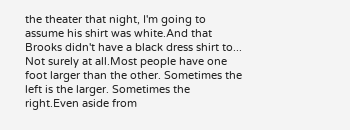the theater that night, I'm going to assume his shirt was white.And that Brooks didn't have a black dress shirt to...
Not surely at all.Most people have one foot larger than the other. Sometimes the left is the larger. Sometimes the right.Even aside from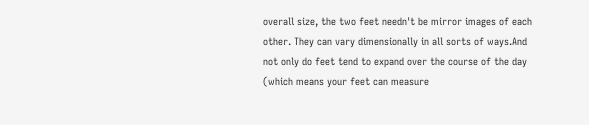overall size, the two feet needn't be mirror images of each other. They can vary dimensionally in all sorts of ways.And not only do feet tend to expand over the course of the day (which means your feet can measure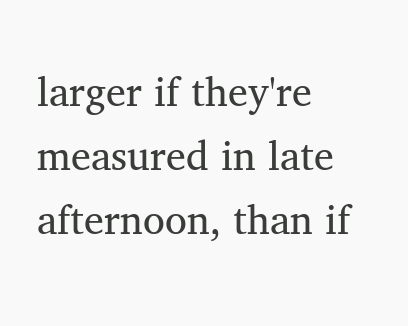larger if they're measured in late afternoon, than if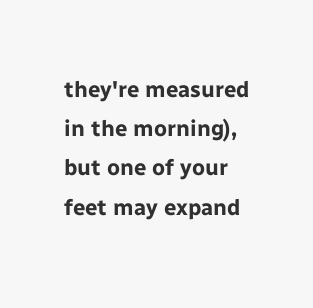they're measured in the morning), but one of your feet may expand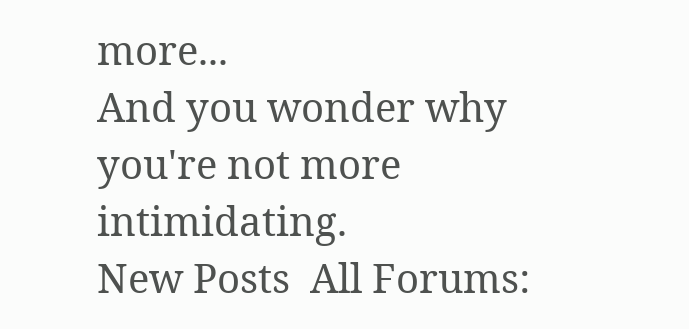more...
And you wonder why you're not more intimidating.
New Posts  All Forums: